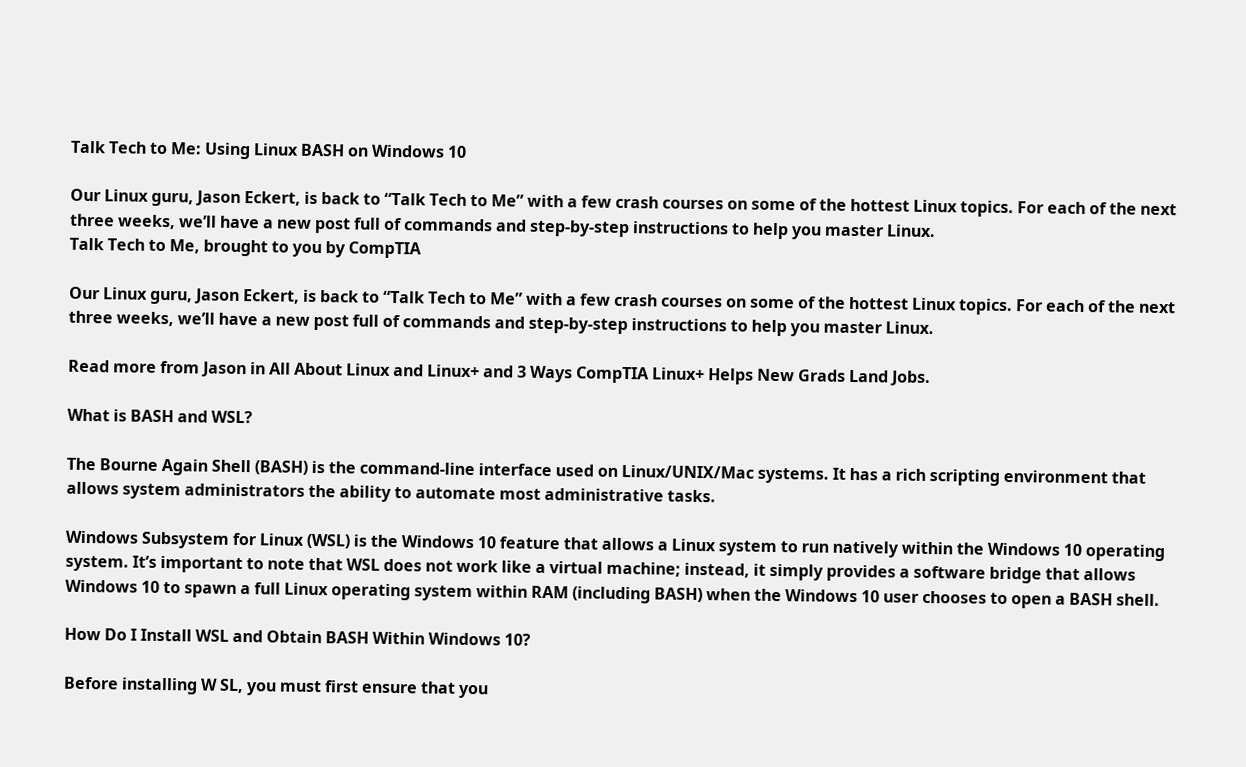Talk Tech to Me: Using Linux BASH on Windows 10

Our Linux guru, Jason Eckert, is back to “Talk Tech to Me” with a few crash courses on some of the hottest Linux topics. For each of the next three weeks, we’ll have a new post full of commands and step-by-step instructions to help you master Linux.
Talk Tech to Me, brought to you by CompTIA

Our Linux guru, Jason Eckert, is back to “Talk Tech to Me” with a few crash courses on some of the hottest Linux topics. For each of the next three weeks, we’ll have a new post full of commands and step-by-step instructions to help you master Linux.

Read more from Jason in All About Linux and Linux+ and 3 Ways CompTIA Linux+ Helps New Grads Land Jobs.

What is BASH and WSL?

The Bourne Again Shell (BASH) is the command-line interface used on Linux/UNIX/Mac systems. It has a rich scripting environment that allows system administrators the ability to automate most administrative tasks.

Windows Subsystem for Linux (WSL) is the Windows 10 feature that allows a Linux system to run natively within the Windows 10 operating system. It’s important to note that WSL does not work like a virtual machine; instead, it simply provides a software bridge that allows Windows 10 to spawn a full Linux operating system within RAM (including BASH) when the Windows 10 user chooses to open a BASH shell.

How Do I Install WSL and Obtain BASH Within Windows 10?

Before installing W SL, you must first ensure that you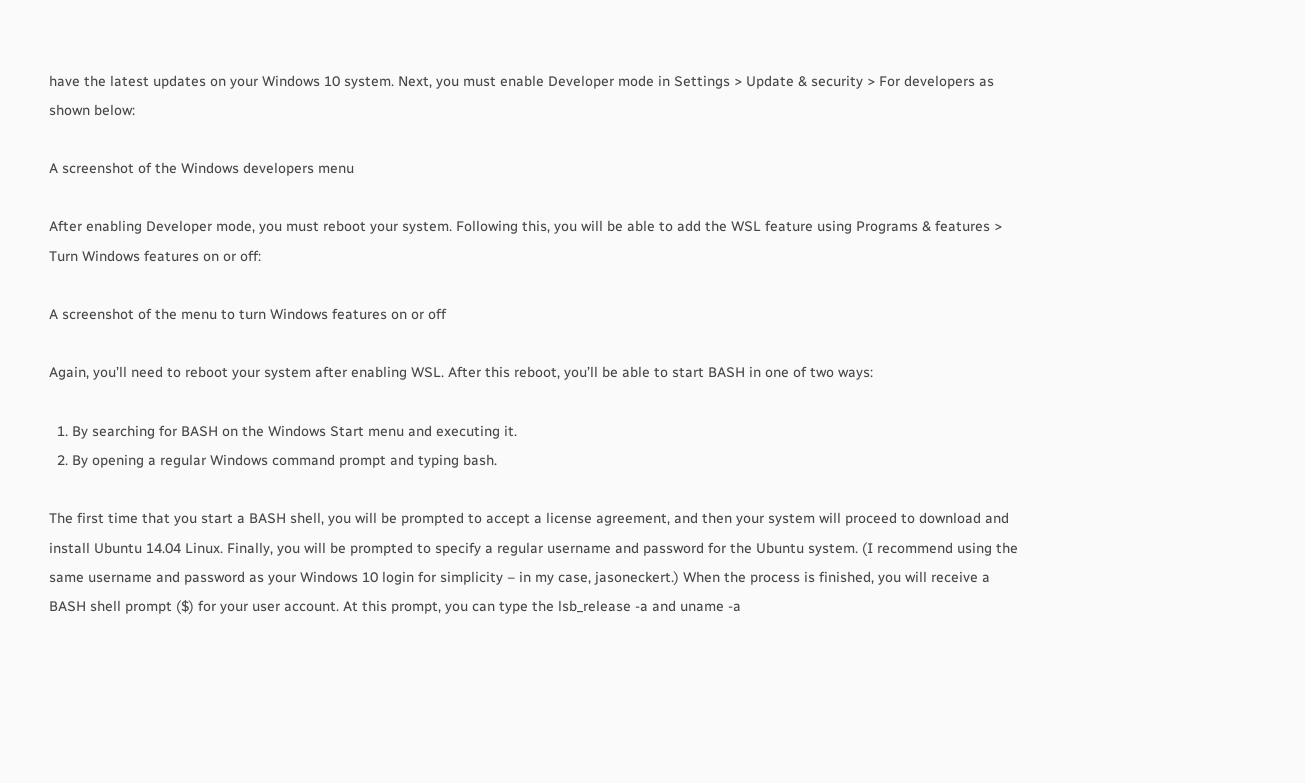have the latest updates on your Windows 10 system. Next, you must enable Developer mode in Settings > Update & security > For developers as shown below:

A screenshot of the Windows developers menu

After enabling Developer mode, you must reboot your system. Following this, you will be able to add the WSL feature using Programs & features > Turn Windows features on or off:

A screenshot of the menu to turn Windows features on or off

Again, you’ll need to reboot your system after enabling WSL. After this reboot, you’ll be able to start BASH in one of two ways:

  1. By searching for BASH on the Windows Start menu and executing it.
  2. By opening a regular Windows command prompt and typing bash.

The first time that you start a BASH shell, you will be prompted to accept a license agreement, and then your system will proceed to download and install Ubuntu 14.04 Linux. Finally, you will be prompted to specify a regular username and password for the Ubuntu system. (I recommend using the same username and password as your Windows 10 login for simplicity – in my case, jasoneckert.) When the process is finished, you will receive a BASH shell prompt ($) for your user account. At this prompt, you can type the lsb_release -a and uname -a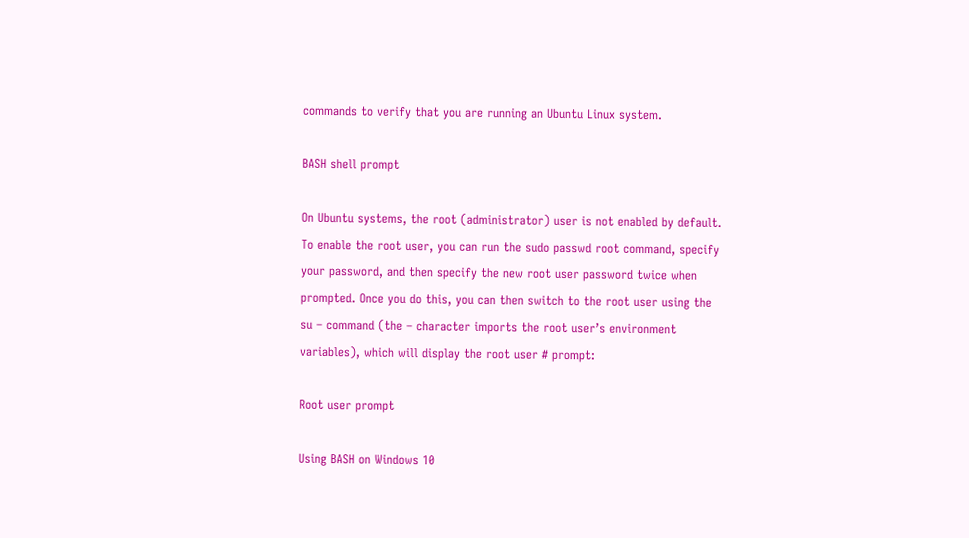commands to verify that you are running an Ubuntu Linux system.

BASH shell prompt

On Ubuntu systems, the root (administrator) user is not enabled by default. To enable the root user, you can run the sudo passwd root command, specify your password, and then specify the new root user password twice when prompted. Once you do this, you can then switch to the root user using the su – command (the – character imports the root user’s environment variables), which will display the root user # prompt:

Root user prompt

Using BASH on Windows 10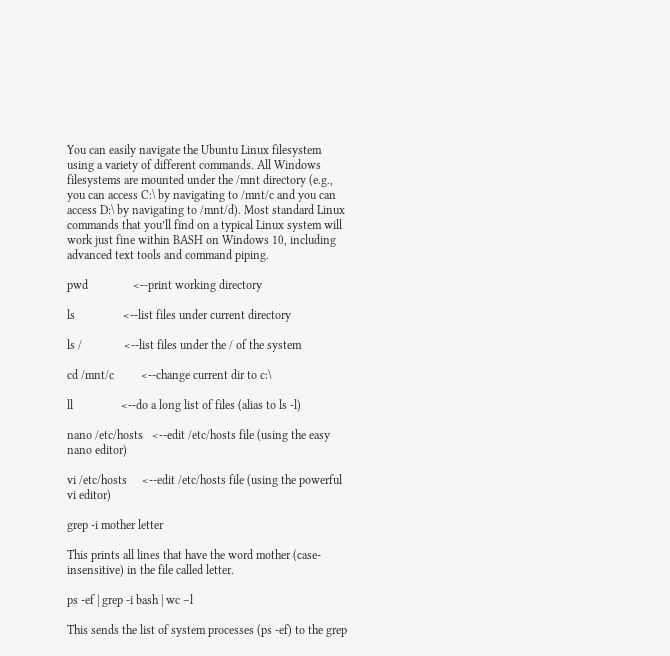You can easily navigate the Ubuntu Linux filesystem using a variety of different commands. All Windows filesystems are mounted under the /mnt directory (e.g., you can access C:\ by navigating to /mnt/c and you can access D:\ by navigating to /mnt/d). Most standard Linux commands that you’ll find on a typical Linux system will work just fine within BASH on Windows 10, including advanced text tools and command piping.

pwd               <--print working directory

ls                <--list files under current directory

ls /              <--list files under the / of the system

cd /mnt/c         <--change current dir to c:\

ll                <--do a long list of files (alias to ls -l)

nano /etc/hosts   <--edit /etc/hosts file (using the easy nano editor)

vi /etc/hosts     <--edit /etc/hosts file (using the powerful vi editor)

grep -i mother letter

This prints all lines that have the word mother (case-insensitive) in the file called letter.

ps -ef | grep -i bash | wc –l

This sends the list of system processes (ps -ef) to the grep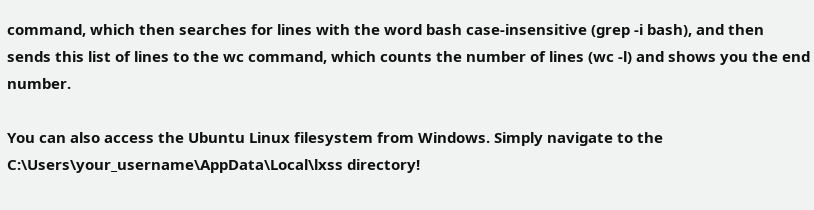command, which then searches for lines with the word bash case-insensitive (grep -i bash), and then sends this list of lines to the wc command, which counts the number of lines (wc -l) and shows you the end number.

You can also access the Ubuntu Linux filesystem from Windows. Simply navigate to the C:\Users\your_username\AppData\Local\lxss directory!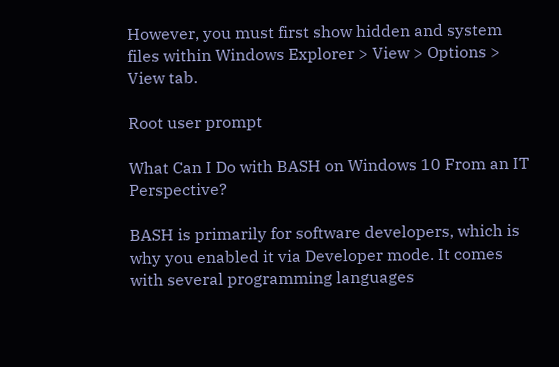However, you must first show hidden and system files within Windows Explorer > View > Options > View tab.

Root user prompt

What Can I Do with BASH on Windows 10 From an IT Perspective?

BASH is primarily for software developers, which is why you enabled it via Developer mode. It comes with several programming languages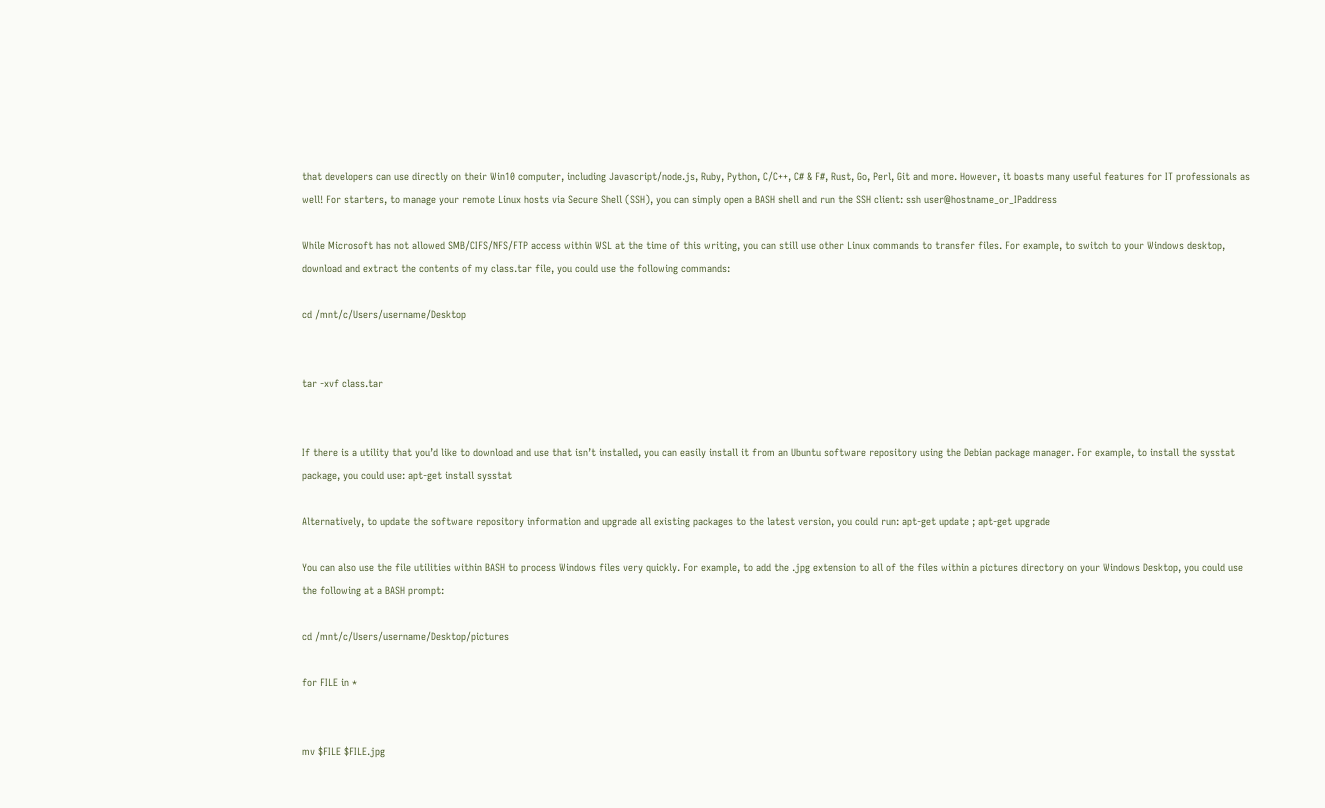that developers can use directly on their Win10 computer, including Javascript/node.js, Ruby, Python, C/C++, C# & F#, Rust, Go, Perl, Git and more. However, it boasts many useful features for IT professionals as well! For starters, to manage your remote Linux hosts via Secure Shell (SSH), you can simply open a BASH shell and run the SSH client: ssh user@hostname_or_IPaddress

While Microsoft has not allowed SMB/CIFS/NFS/FTP access within WSL at the time of this writing, you can still use other Linux commands to transfer files. For example, to switch to your Windows desktop, download and extract the contents of my class.tar file, you could use the following commands:

cd /mnt/c/Users/username/Desktop


tar -xvf class.tar


If there is a utility that you’d like to download and use that isn’t installed, you can easily install it from an Ubuntu software repository using the Debian package manager. For example, to install the sysstat package, you could use: apt-get install sysstat

Alternatively, to update the software repository information and upgrade all existing packages to the latest version, you could run: apt-get update ; apt-get upgrade

You can also use the file utilities within BASH to process Windows files very quickly. For example, to add the .jpg extension to all of the files within a pictures directory on your Windows Desktop, you could use the following at a BASH prompt:

cd /mnt/c/Users/username/Desktop/pictures

for FILE in *


mv $FILE $FILE.jpg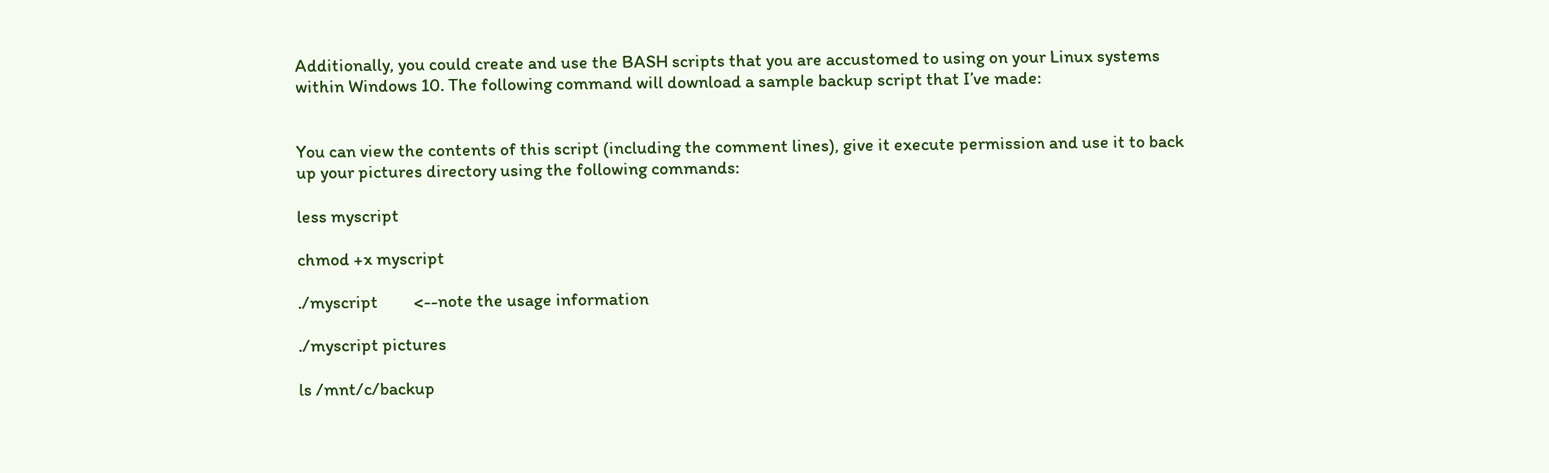Additionally, you could create and use the BASH scripts that you are accustomed to using on your Linux systems within Windows 10. The following command will download a sample backup script that I’ve made:


You can view the contents of this script (including the comment lines), give it execute permission and use it to back up your pictures directory using the following commands:

less myscript

chmod +x myscript

./myscript         <--note the usage information

./myscript pictures

ls /mnt/c/backup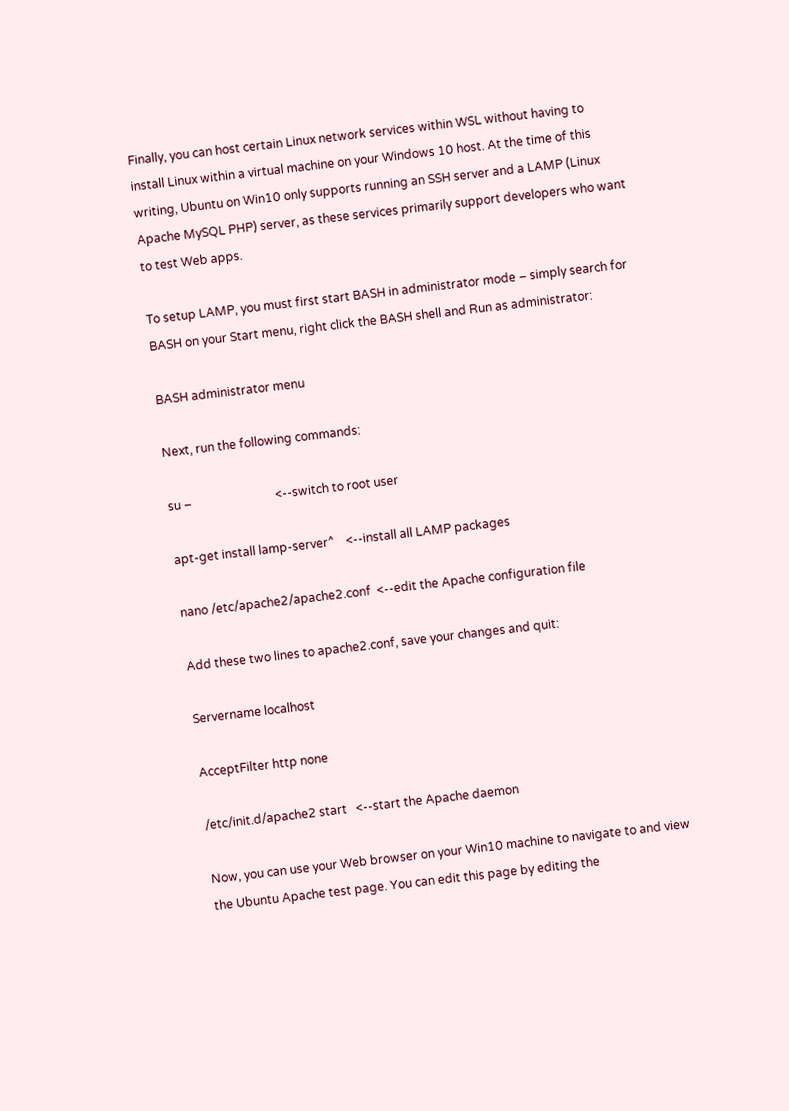Finally, you can host certain Linux network services within WSL without having to install Linux within a virtual machine on your Windows 10 host. At the time of this writing, Ubuntu on Win10 only supports running an SSH server and a LAMP (Linux Apache MySQL PHP) server, as these services primarily support developers who want to test Web apps.

To setup LAMP, you must first start BASH in administrator mode – simply search for BASH on your Start menu, right click the BASH shell and Run as administrator:

BASH administrator menu

Next, run the following commands:

su –                            <--switch to root user

apt-get install lamp-server^    <--install all LAMP packages

nano /etc/apache2/apache2.conf  <--edit the Apache configuration file

Add these two lines to apache2.conf, save your changes and quit:

Servername localhost

AcceptFilter http none

/etc/init.d/apache2 start   <--start the Apache daemon

Now, you can use your Web browser on your Win10 machine to navigate to and view the Ubuntu Apache test page. You can edit this page by editing the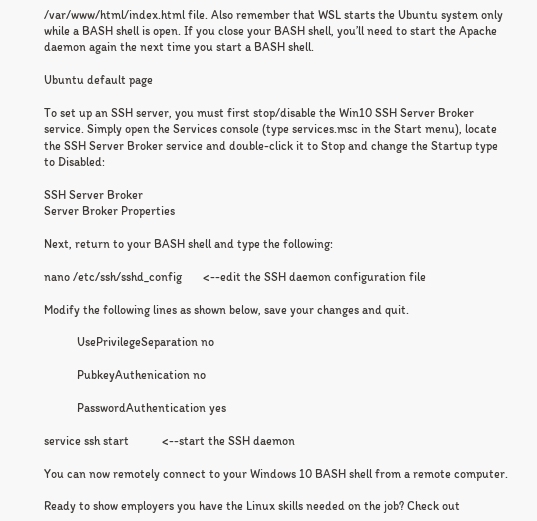/var/www/html/index.html file. Also remember that WSL starts the Ubuntu system only while a BASH shell is open. If you close your BASH shell, you’ll need to start the Apache daemon again the next time you start a BASH shell.

Ubuntu default page

To set up an SSH server, you must first stop/disable the Win10 SSH Server Broker service. Simply open the Services console (type services.msc in the Start menu), locate the SSH Server Broker service and double-click it to Stop and change the Startup type to Disabled:

SSH Server Broker
Server Broker Properties

Next, return to your BASH shell and type the following:

nano /etc/ssh/sshd_config       <--edit the SSH daemon configuration file

Modify the following lines as shown below, save your changes and quit.

           UsePrivilegeSeparation no

           PubkeyAuthenication no

           PasswordAuthentication yes

service ssh start           <--start the SSH daemon

You can now remotely connect to your Windows 10 BASH shell from a remote computer.

Ready to show employers you have the Linux skills needed on the job? Check out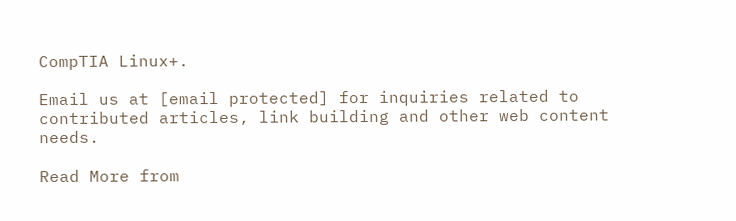CompTIA Linux+.

Email us at [email protected] for inquiries related to contributed articles, link building and other web content needs.

Read More from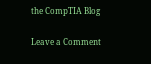the CompTIA Blog

Leave a Comment